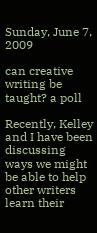Sunday, June 7, 2009

can creative writing be taught? a poll

Recently, Kelley and I have been discussing ways we might be able to help other writers learn their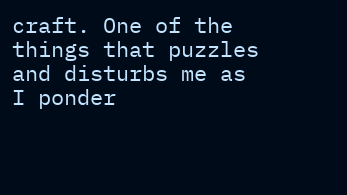craft. One of the things that puzzles and disturbs me as I ponder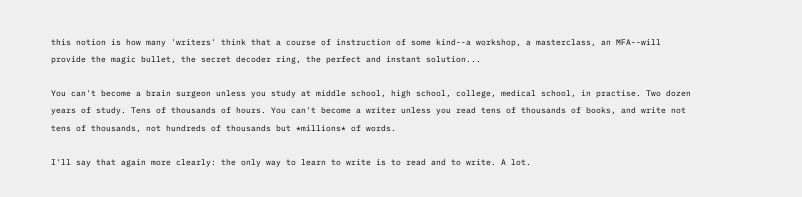this notion is how many 'writers' think that a course of instruction of some kind--a workshop, a masterclass, an MFA--will provide the magic bullet, the secret decoder ring, the perfect and instant solution...

You can't become a brain surgeon unless you study at middle school, high school, college, medical school, in practise. Two dozen years of study. Tens of thousands of hours. You can't become a writer unless you read tens of thousands of books, and write not tens of thousands, not hundreds of thousands but *millions* of words.

I'll say that again more clearly: the only way to learn to write is to read and to write. A lot.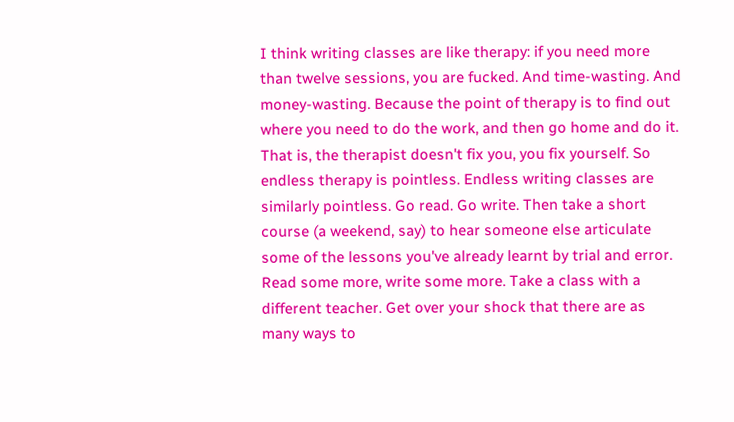I think writing classes are like therapy: if you need more than twelve sessions, you are fucked. And time-wasting. And money-wasting. Because the point of therapy is to find out where you need to do the work, and then go home and do it. That is, the therapist doesn't fix you, you fix yourself. So endless therapy is pointless. Endless writing classes are similarly pointless. Go read. Go write. Then take a short course (a weekend, say) to hear someone else articulate some of the lessons you've already learnt by trial and error. Read some more, write some more. Take a class with a different teacher. Get over your shock that there are as many ways to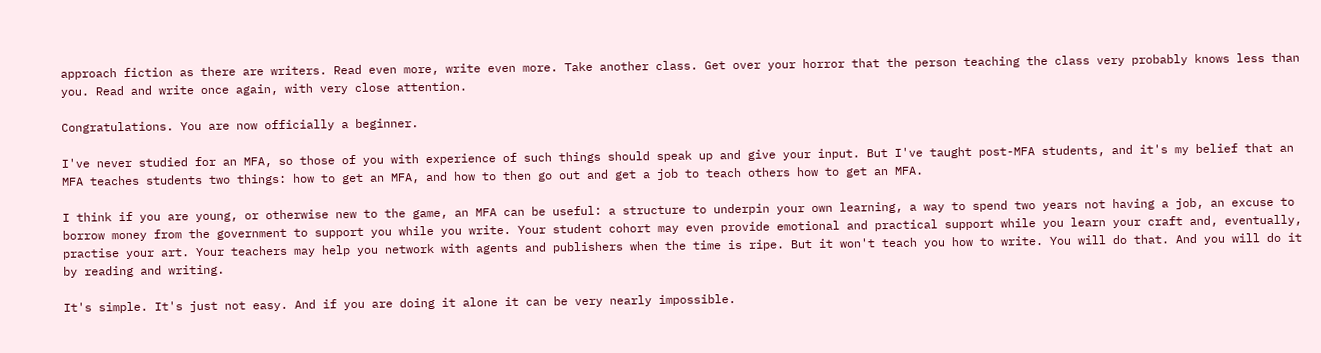approach fiction as there are writers. Read even more, write even more. Take another class. Get over your horror that the person teaching the class very probably knows less than you. Read and write once again, with very close attention.

Congratulations. You are now officially a beginner.

I've never studied for an MFA, so those of you with experience of such things should speak up and give your input. But I've taught post-MFA students, and it's my belief that an MFA teaches students two things: how to get an MFA, and how to then go out and get a job to teach others how to get an MFA.

I think if you are young, or otherwise new to the game, an MFA can be useful: a structure to underpin your own learning, a way to spend two years not having a job, an excuse to borrow money from the government to support you while you write. Your student cohort may even provide emotional and practical support while you learn your craft and, eventually, practise your art. Your teachers may help you network with agents and publishers when the time is ripe. But it won't teach you how to write. You will do that. And you will do it by reading and writing.

It's simple. It's just not easy. And if you are doing it alone it can be very nearly impossible.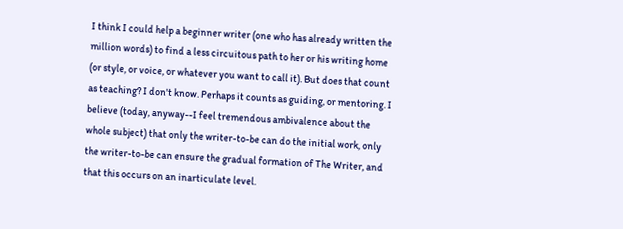I think I could help a beginner writer (one who has already written the million words) to find a less circuitous path to her or his writing home (or style, or voice, or whatever you want to call it). But does that count as teaching? I don't know. Perhaps it counts as guiding, or mentoring. I believe (today, anyway--I feel tremendous ambivalence about the whole subject) that only the writer-to-be can do the initial work, only the writer-to-be can ensure the gradual formation of The Writer, and that this occurs on an inarticulate level.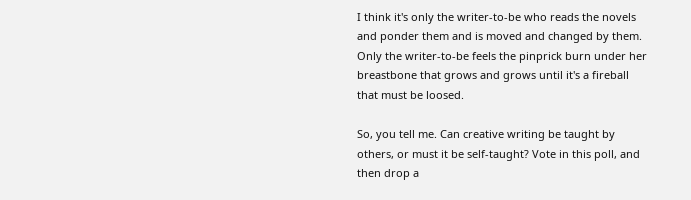I think it's only the writer-to-be who reads the novels and ponder them and is moved and changed by them. Only the writer-to-be feels the pinprick burn under her breastbone that grows and grows until it's a fireball that must be loosed.

So, you tell me. Can creative writing be taught by others, or must it be self-taught? Vote in this poll, and then drop a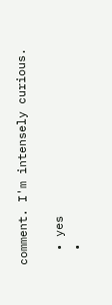comment. I'm intensely curious.

  • yes
  •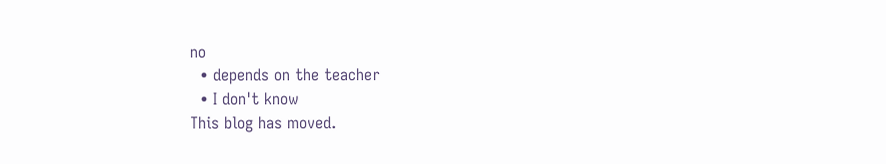no
  • depends on the teacher
  • I don't know
This blog has moved.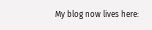My blog now lives here: